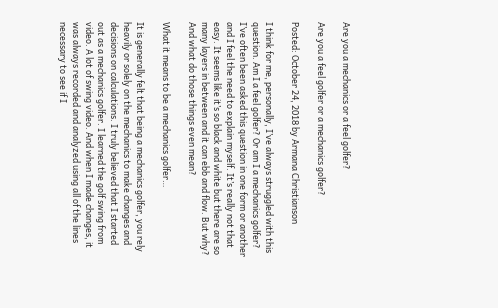Are you a mechanics or a feel golfer?

Are you a feel golfer or a mechanics golfer?

Posted: October 24, 2018 by Armana Christianson

I think for me, personally, I’ve always struggled with this question. Am I a feel golfer? Or am I a mechanics golfer? I’ve often been asked this question in one form or another and I feel the need to explain myself. It’s really not that easy. It seems like it’s so black and white but there are so many layers in between and it can ebb and flow. But why? And what do those things even mean?

What it means to be a mechanics golfer…

It is generally felt that being a mechanics golfer, you rely heavily or solely on the mechanics to make changes and decisions on calculations. I truly believed that I started out as a mechanics golfer. I learned the golf swing from video. A lot of swing video. And when I made changes, it was always recorded and analyzed using all of the lines necessary to see if I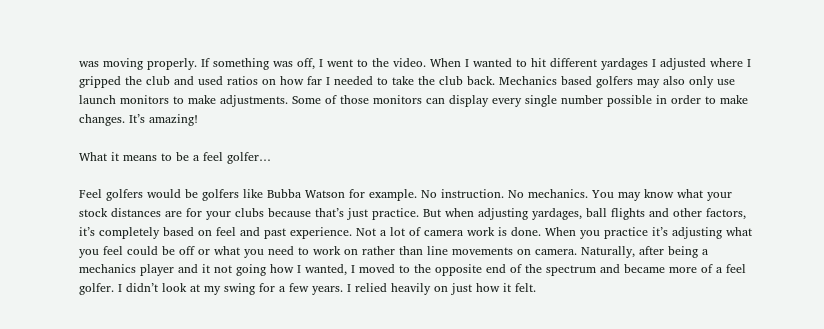was moving properly. If something was off, I went to the video. When I wanted to hit different yardages I adjusted where I gripped the club and used ratios on how far I needed to take the club back. Mechanics based golfers may also only use launch monitors to make adjustments. Some of those monitors can display every single number possible in order to make changes. It’s amazing!

What it means to be a feel golfer…

Feel golfers would be golfers like Bubba Watson for example. No instruction. No mechanics. You may know what your stock distances are for your clubs because that’s just practice. But when adjusting yardages, ball flights and other factors, it’s completely based on feel and past experience. Not a lot of camera work is done. When you practice it’s adjusting what you feel could be off or what you need to work on rather than line movements on camera. Naturally, after being a mechanics player and it not going how I wanted, I moved to the opposite end of the spectrum and became more of a feel golfer. I didn’t look at my swing for a few years. I relied heavily on just how it felt.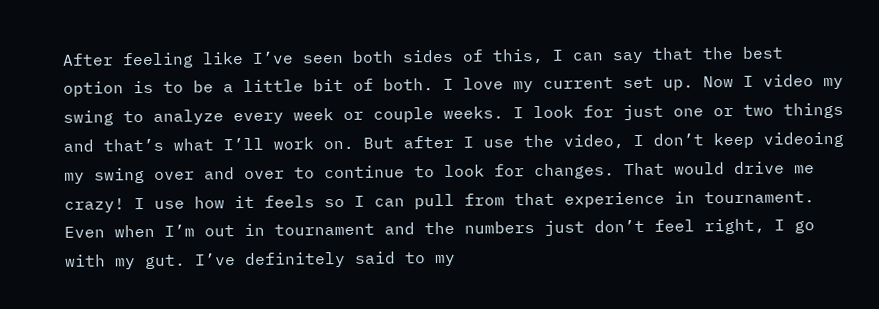After feeling like I’ve seen both sides of this, I can say that the best option is to be a little bit of both. I love my current set up. Now I video my swing to analyze every week or couple weeks. I look for just one or two things and that’s what I’ll work on. But after I use the video, I don’t keep videoing my swing over and over to continue to look for changes. That would drive me crazy! I use how it feels so I can pull from that experience in tournament. Even when I’m out in tournament and the numbers just don’t feel right, I go with my gut. I’ve definitely said to my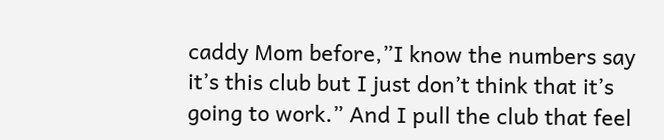caddy Mom before,”I know the numbers say it’s this club but I just don’t think that it’s going to work.” And I pull the club that feel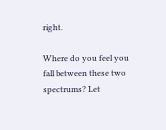right.

Where do you feel you fall between these two spectrums? Let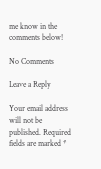me know in the comments below!

No Comments

Leave a Reply

Your email address will not be published. Required fields are marked *